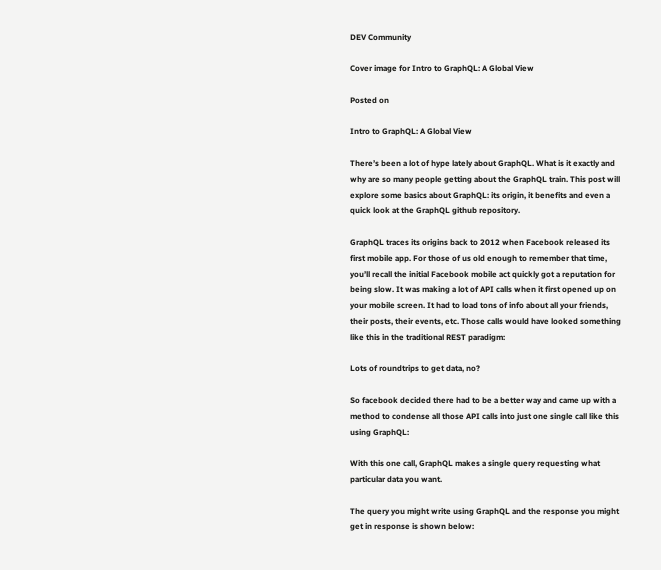DEV Community

Cover image for Intro to GraphQL: A Global View

Posted on

Intro to GraphQL: A Global View

There’s been a lot of hype lately about GraphQL. What is it exactly and why are so many people getting about the GraphQL train. This post will explore some basics about GraphQL: its origin, it benefits and even a quick look at the GraphQL github repository.

GraphQL traces its origins back to 2012 when Facebook released its first mobile app. For those of us old enough to remember that time, you’ll recall the initial Facebook mobile act quickly got a reputation for being slow. It was making a lot of API calls when it first opened up on your mobile screen. It had to load tons of info about all your friends, their posts, their events, etc. Those calls would have looked something like this in the traditional REST paradigm:

Lots of roundtrips to get data, no?

So facebook decided there had to be a better way and came up with a method to condense all those API calls into just one single call like this using GraphQL:

With this one call, GraphQL makes a single query requesting what particular data you want.

The query you might write using GraphQL and the response you might get in response is shown below: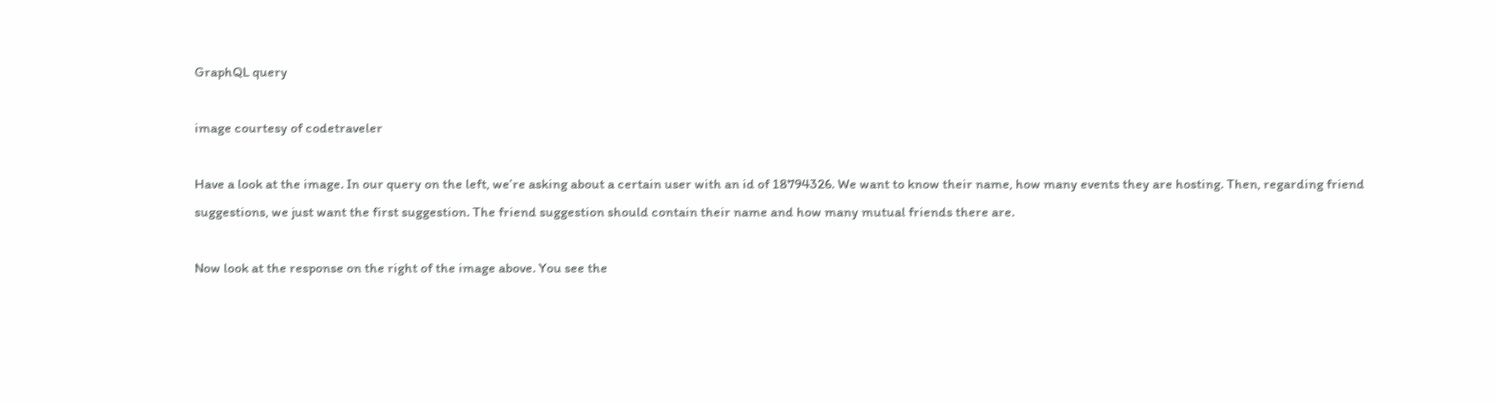GraphQL query

image courtesy of codetraveler

Have a look at the image. In our query on the left, we’re asking about a certain user with an id of 18794326. We want to know their name, how many events they are hosting. Then, regarding friend suggestions, we just want the first suggestion. The friend suggestion should contain their name and how many mutual friends there are.

Now look at the response on the right of the image above. You see the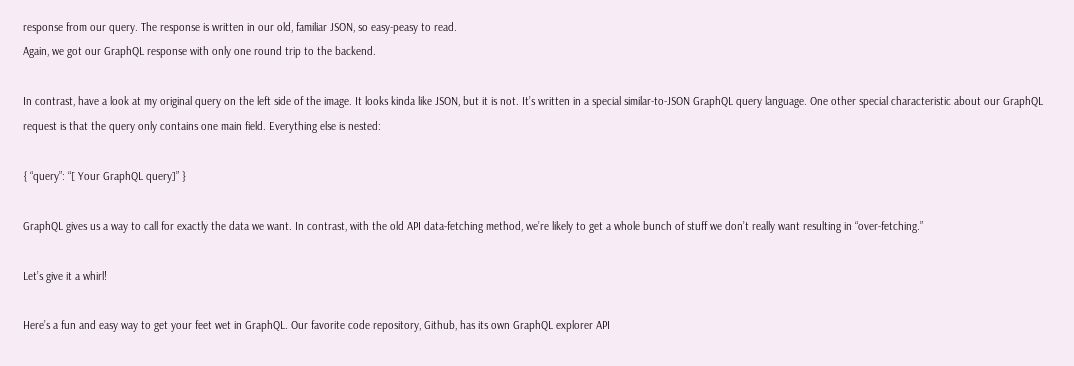response from our query. The response is written in our old, familiar JSON, so easy-peasy to read.
Again, we got our GraphQL response with only one round trip to the backend.

In contrast, have a look at my original query on the left side of the image. It looks kinda like JSON, but it is not. It’s written in a special similar-to-JSON GraphQL query language. One other special characteristic about our GraphQL request is that the query only contains one main field. Everything else is nested:

{ “query”: “[ Your GraphQL query]” }

GraphQL gives us a way to call for exactly the data we want. In contrast, with the old API data-fetching method, we’re likely to get a whole bunch of stuff we don’t really want resulting in “over-fetching.”

Let’s give it a whirl!

Here’s a fun and easy way to get your feet wet in GraphQL. Our favorite code repository, Github, has its own GraphQL explorer API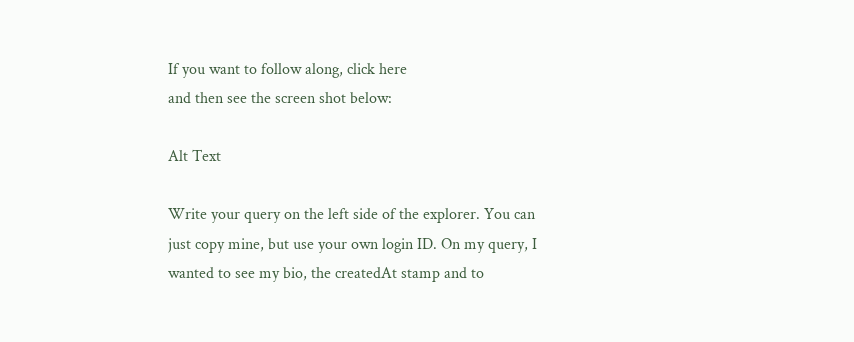If you want to follow along, click here
and then see the screen shot below:

Alt Text

Write your query on the left side of the explorer. You can just copy mine, but use your own login ID. On my query, I wanted to see my bio, the createdAt stamp and to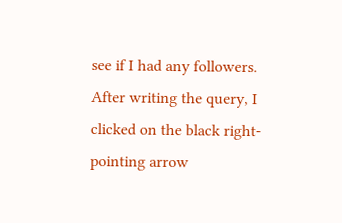see if I had any followers. After writing the query, I clicked on the black right-pointing arrow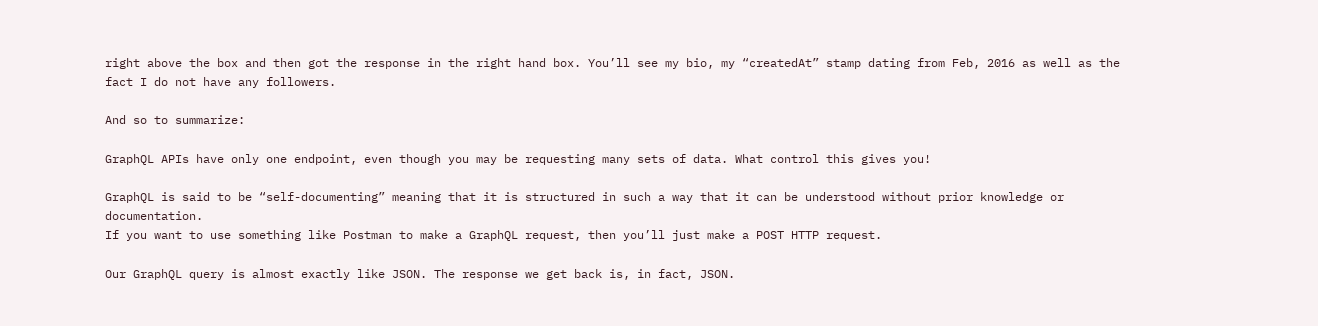right above the box and then got the response in the right hand box. You’ll see my bio, my “createdAt” stamp dating from Feb, 2016 as well as the fact I do not have any followers.

And so to summarize:

GraphQL APIs have only one endpoint, even though you may be requesting many sets of data. What control this gives you!

GraphQL is said to be “self-documenting” meaning that it is structured in such a way that it can be understood without prior knowledge or documentation.
If you want to use something like Postman to make a GraphQL request, then you’ll just make a POST HTTP request.

Our GraphQL query is almost exactly like JSON. The response we get back is, in fact, JSON.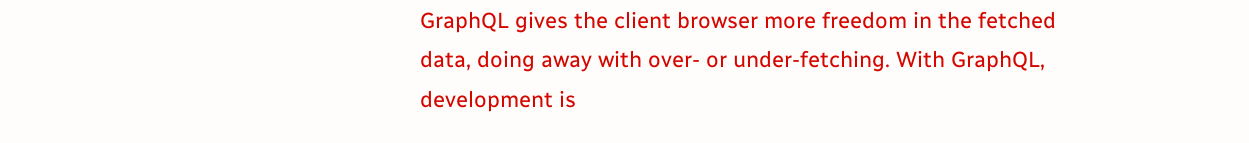GraphQL gives the client browser more freedom in the fetched data, doing away with over- or under-fetching. With GraphQL, development is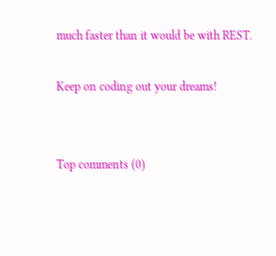much faster than it would be with REST.

Keep on coding out your dreams!


Top comments (0)